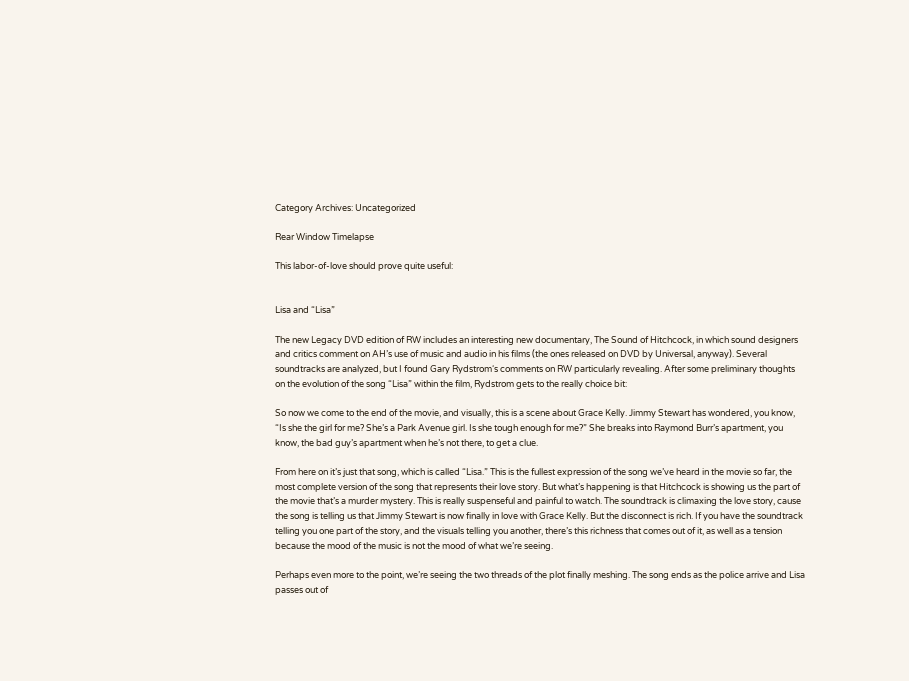Category Archives: Uncategorized

Rear Window Timelapse

This labor-of-love should prove quite useful:


Lisa and “Lisa”

The new Legacy DVD edition of RW includes an interesting new documentary, The Sound of Hitchcock, in which sound designers and critics comment on AH’s use of music and audio in his films (the ones released on DVD by Universal, anyway). Several soundtracks are analyzed, but I found Gary Rydstrom‘s comments on RW particularly revealing. After some preliminary thoughts on the evolution of the song “Lisa” within the film, Rydstrom gets to the really choice bit:

So now we come to the end of the movie, and visually, this is a scene about Grace Kelly. Jimmy Stewart has wondered, you know, “Is she the girl for me? She’s a Park Avenue girl. Is she tough enough for me?” She breaks into Raymond Burr’s apartment, you know, the bad guy’s apartment when he’s not there, to get a clue.

From here on it’s just that song, which is called “Lisa.” This is the fullest expression of the song we’ve heard in the movie so far, the most complete version of the song that represents their love story. But what’s happening is that Hitchcock is showing us the part of the movie that’s a murder mystery. This is really suspenseful and painful to watch. The soundtrack is climaxing the love story, cause the song is telling us that Jimmy Stewart is now finally in love with Grace Kelly. But the disconnect is rich. If you have the soundtrack telling you one part of the story, and the visuals telling you another, there’s this richness that comes out of it, as well as a tension because the mood of the music is not the mood of what we’re seeing.

Perhaps even more to the point, we’re seeing the two threads of the plot finally meshing. The song ends as the police arrive and Lisa passes out of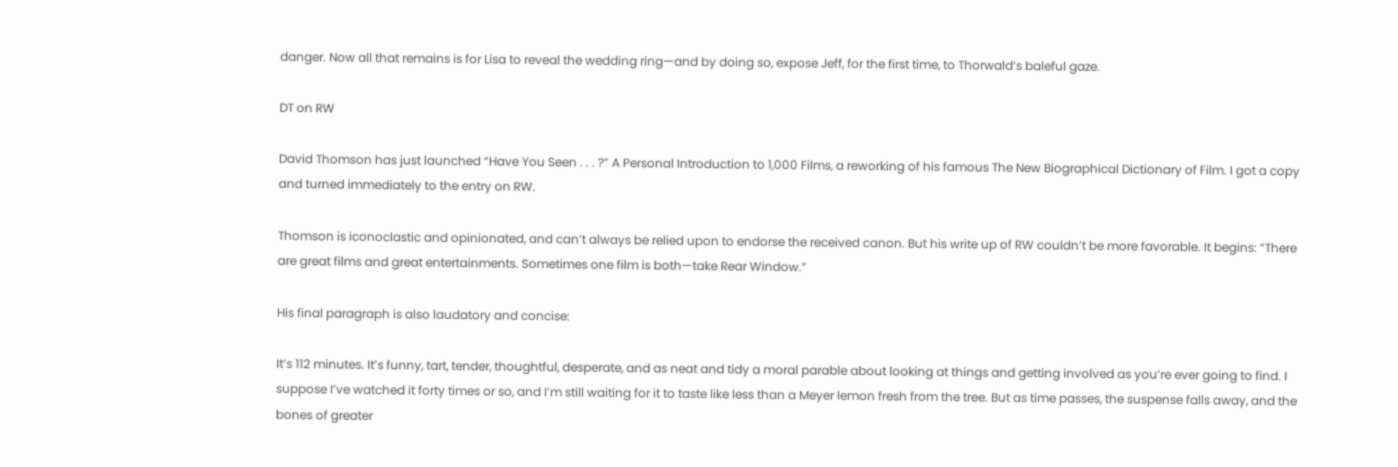danger. Now all that remains is for Lisa to reveal the wedding ring—and by doing so, expose Jeff, for the first time, to Thorwald’s baleful gaze.

DT on RW

David Thomson has just launched “Have You Seen . . . ?” A Personal Introduction to 1,000 Films, a reworking of his famous The New Biographical Dictionary of Film. I got a copy and turned immediately to the entry on RW.

Thomson is iconoclastic and opinionated, and can’t always be relied upon to endorse the received canon. But his write up of RW couldn’t be more favorable. It begins: “There are great films and great entertainments. Sometimes one film is both—take Rear Window.”

His final paragraph is also laudatory and concise:

It’s 112 minutes. It’s funny, tart, tender, thoughtful, desperate, and as neat and tidy a moral parable about looking at things and getting involved as you’re ever going to find. I suppose I’ve watched it forty times or so, and I’m still waiting for it to taste like less than a Meyer lemon fresh from the tree. But as time passes, the suspense falls away, and the bones of greater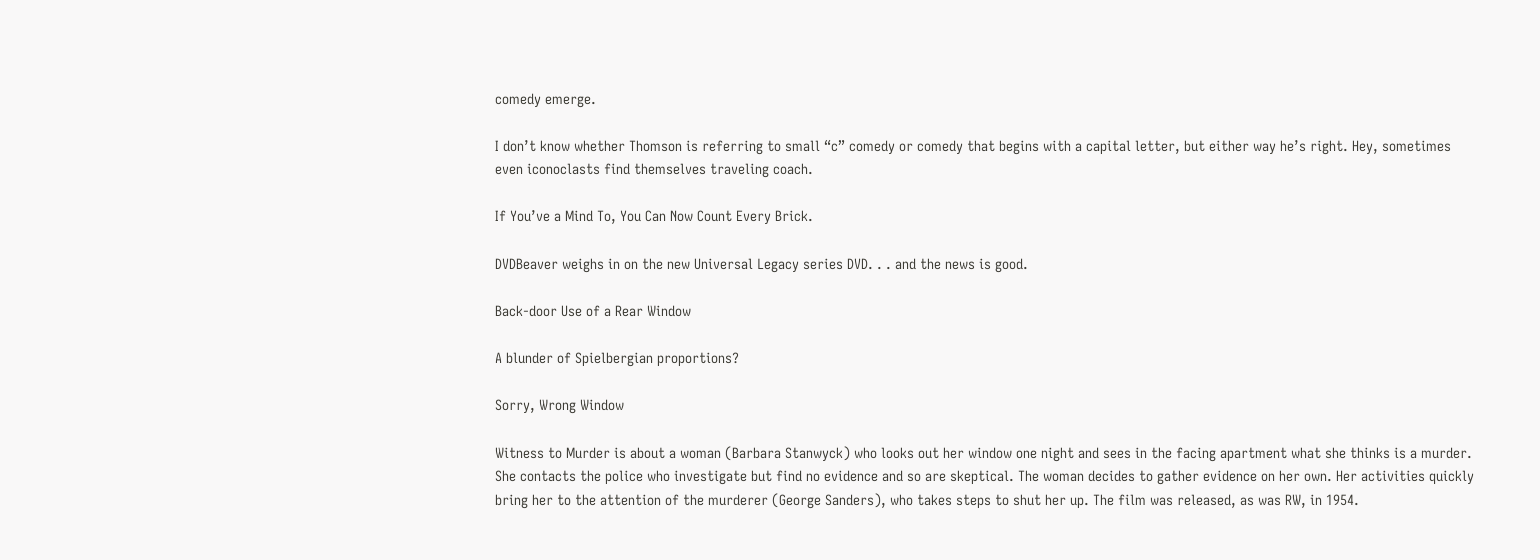comedy emerge.

I don’t know whether Thomson is referring to small “c” comedy or comedy that begins with a capital letter, but either way he’s right. Hey, sometimes even iconoclasts find themselves traveling coach.

If You’ve a Mind To, You Can Now Count Every Brick.

DVDBeaver weighs in on the new Universal Legacy series DVD. . . and the news is good.

Back-door Use of a Rear Window

A blunder of Spielbergian proportions?

Sorry, Wrong Window

Witness to Murder is about a woman (Barbara Stanwyck) who looks out her window one night and sees in the facing apartment what she thinks is a murder. She contacts the police who investigate but find no evidence and so are skeptical. The woman decides to gather evidence on her own. Her activities quickly bring her to the attention of the murderer (George Sanders), who takes steps to shut her up. The film was released, as was RW, in 1954.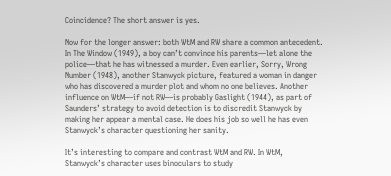Coincidence? The short answer is yes.

Now for the longer answer: both WtM and RW share a common antecedent. In The Window (1949), a boy can’t convince his parents—let alone the police—that he has witnessed a murder. Even earlier, Sorry, Wrong Number (1948), another Stanwyck picture, featured a woman in danger who has discovered a murder plot and whom no one believes. Another influence on WtM—if not RW—is probably Gaslight (1944), as part of Saunders’ strategy to avoid detection is to discredit Stanwyck by making her appear a mental case. He does his job so well he has even Stanwyck’s character questioning her sanity.

It’s interesting to compare and contrast WtM and RW. In WtM, Stanwyck’s character uses binoculars to study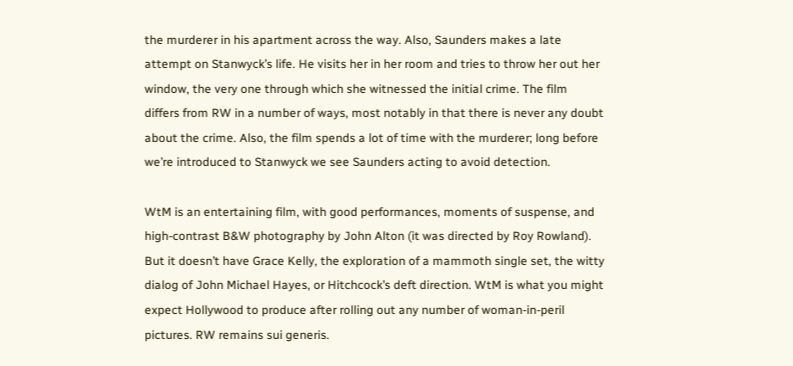the murderer in his apartment across the way. Also, Saunders makes a late attempt on Stanwyck’s life. He visits her in her room and tries to throw her out her window, the very one through which she witnessed the initial crime. The film differs from RW in a number of ways, most notably in that there is never any doubt about the crime. Also, the film spends a lot of time with the murderer; long before we’re introduced to Stanwyck we see Saunders acting to avoid detection.

WtM is an entertaining film, with good performances, moments of suspense, and high-contrast B&W photography by John Alton (it was directed by Roy Rowland). But it doesn’t have Grace Kelly, the exploration of a mammoth single set, the witty dialog of John Michael Hayes, or Hitchcock’s deft direction. WtM is what you might expect Hollywood to produce after rolling out any number of woman-in-peril pictures. RW remains sui generis.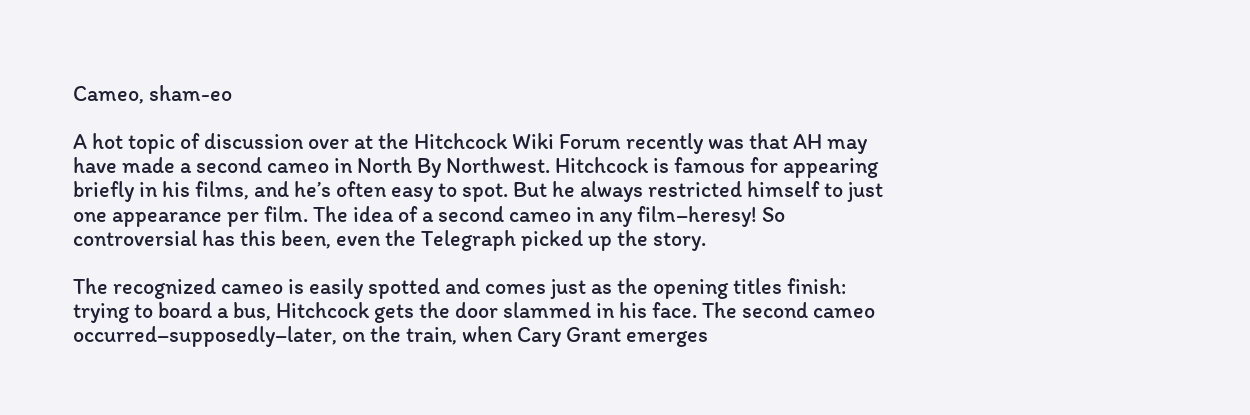Cameo, sham-eo

A hot topic of discussion over at the Hitchcock Wiki Forum recently was that AH may have made a second cameo in North By Northwest. Hitchcock is famous for appearing briefly in his films, and he’s often easy to spot. But he always restricted himself to just one appearance per film. The idea of a second cameo in any film–heresy! So controversial has this been, even the Telegraph picked up the story.

The recognized cameo is easily spotted and comes just as the opening titles finish: trying to board a bus, Hitchcock gets the door slammed in his face. The second cameo occurred–supposedly–later, on the train, when Cary Grant emerges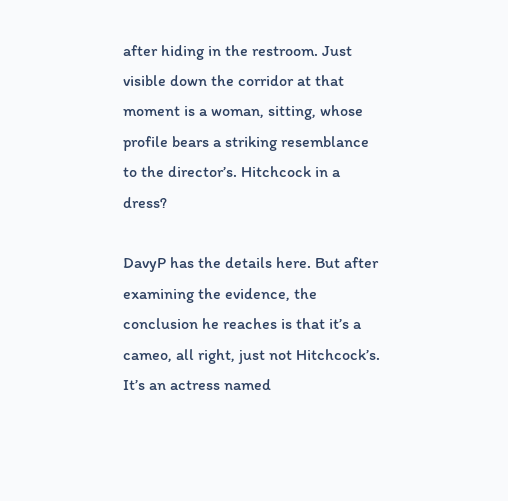after hiding in the restroom. Just visible down the corridor at that moment is a woman, sitting, whose profile bears a striking resemblance to the director’s. Hitchcock in a dress?

DavyP has the details here. But after examining the evidence, the conclusion he reaches is that it’s a cameo, all right, just not Hitchcock’s. It’s an actress named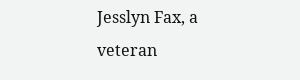Jesslyn Fax, a veteran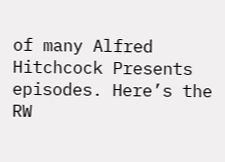of many Alfred Hitchcock Presents episodes. Here’s the RW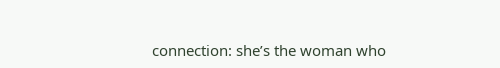connection: she’s the woman who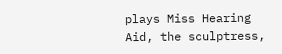plays Miss Hearing Aid, the sculptress,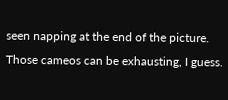seen napping at the end of the picture. Those cameos can be exhausting, I guess.